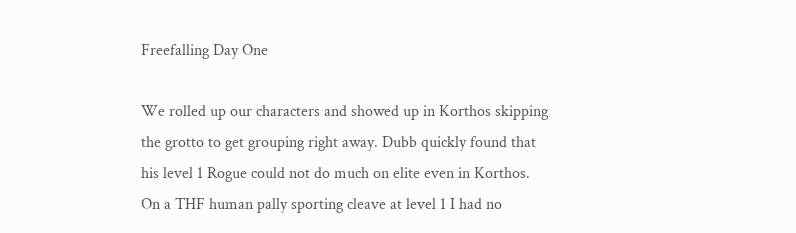Freefalling Day One

We rolled up our characters and showed up in Korthos skipping the grotto to get grouping right away. Dubb quickly found that his level 1 Rogue could not do much on elite even in Korthos. On a THF human pally sporting cleave at level 1 I had no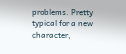problems. Pretty typical for a new character,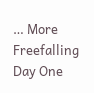… More Freefalling Day One